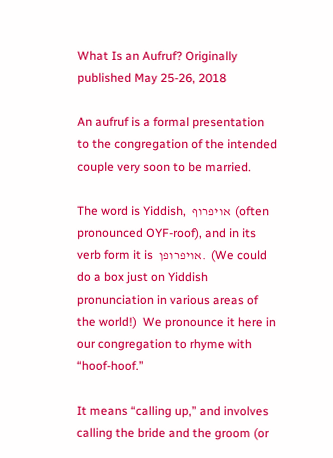What Is an Aufruf? Originally published May 25-26, 2018

An aufruf is a formal presentation to the congregation of the intended couple very soon to be married.

The word is Yiddish,  אויפרוף  (often pronounced OYF-roof), and in its verb form it is  אויפרופן.  (We could do a box just on Yiddish pronunciation in various areas of the world!)  We pronounce it here in our congregation to rhyme with “hoof-hoof.”

It means “calling up,” and involves calling the bride and the groom (or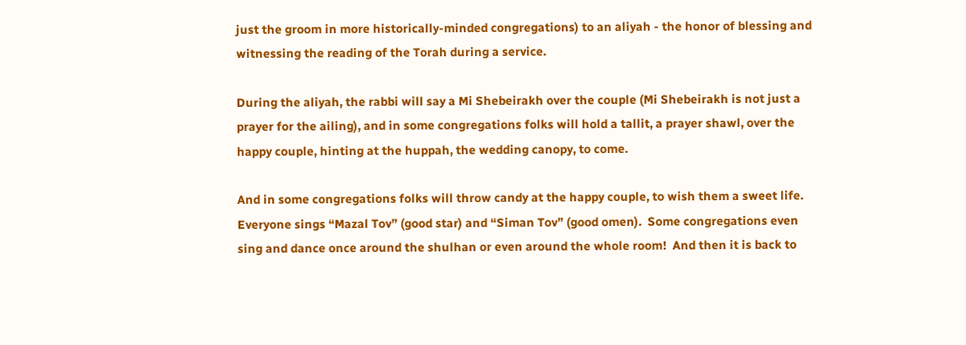just the groom in more historically-minded congregations) to an aliyah - the honor of blessing and witnessing the reading of the Torah during a service.

During the aliyah, the rabbi will say a Mi Shebeirakh over the couple (Mi Shebeirakh is not just a prayer for the ailing), and in some congregations folks will hold a tallit, a prayer shawl, over the happy couple, hinting at the huppah, the wedding canopy, to come.

And in some congregations folks will throw candy at the happy couple, to wish them a sweet life.  Everyone sings “Mazal Tov” (good star) and “Siman Tov” (good omen).  Some congregations even sing and dance once around the shulhan or even around the whole room!  And then it is back to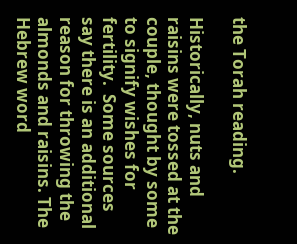the Torah reading.

Historically, nuts and raisins were tossed at the couple, thought by some to signify wishes for fertility.  Some sources say there is an additional reason for throwing the almonds and raisins. The Hebrew word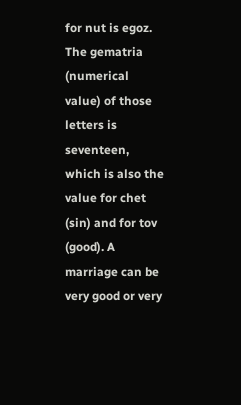for nut is egoz. The gematria (numerical value) of those letters is seventeen, which is also the value for chet (sin) and for tov (good). A marriage can be very good or very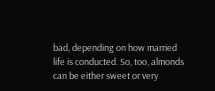bad, depending on how married life is conducted. So, too, almonds can be either sweet or very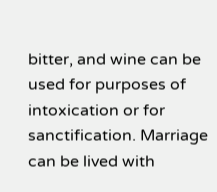bitter, and wine can be used for purposes of intoxication or for sanctification. Marriage can be lived with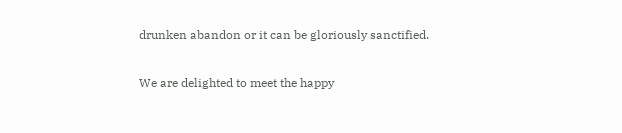drunken abandon or it can be gloriously sanctified.

We are delighted to meet the happy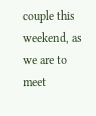couple this weekend, as we are to meet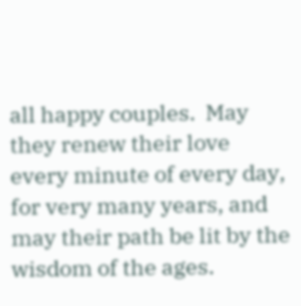all happy couples.  May they renew their love every minute of every day, for very many years, and may their path be lit by the wisdom of the ages.